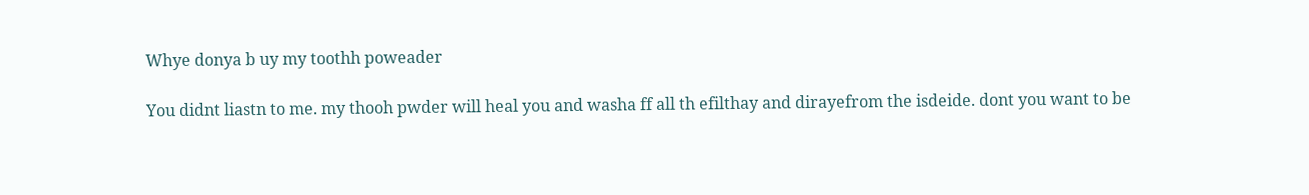Whye donya b uy my toothh poweader

You didnt liastn to me. my thooh pwder will heal you and washa ff all th efilthay and dirayefrom the isdeide. dont you want to be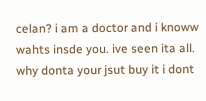celan? i am a doctor and i knoww wahts insde you. ive seen ita all. why donta your jsut buy it i dont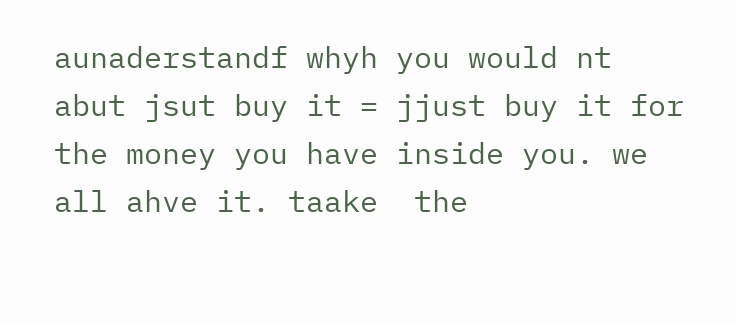aunaderstandf whyh you would nt abut jsut buy it = jjust buy it for the money you have inside you. we all ahve it. taake  the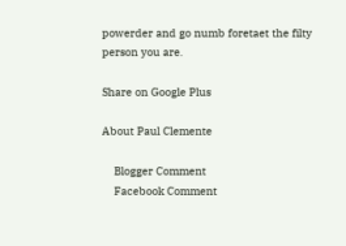powerder and go numb foretaet the filty person you are.

Share on Google Plus

About Paul Clemente

    Blogger Comment
    Facebook Comment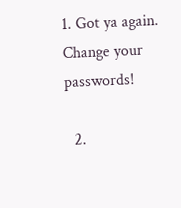1. Got ya again. Change your passwords!

  2.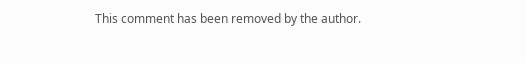This comment has been removed by the author.